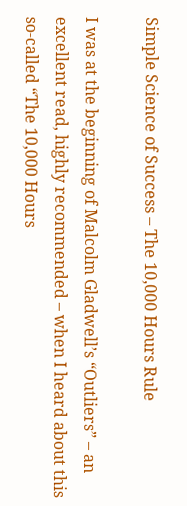Simple Science of Success – The 10,000 Hours Rule

I was at the beginning of Malcolm Gladwell’s “Outliers” – an excellent read, highly recommended – when I heard about this so-called “The 10,000 Hours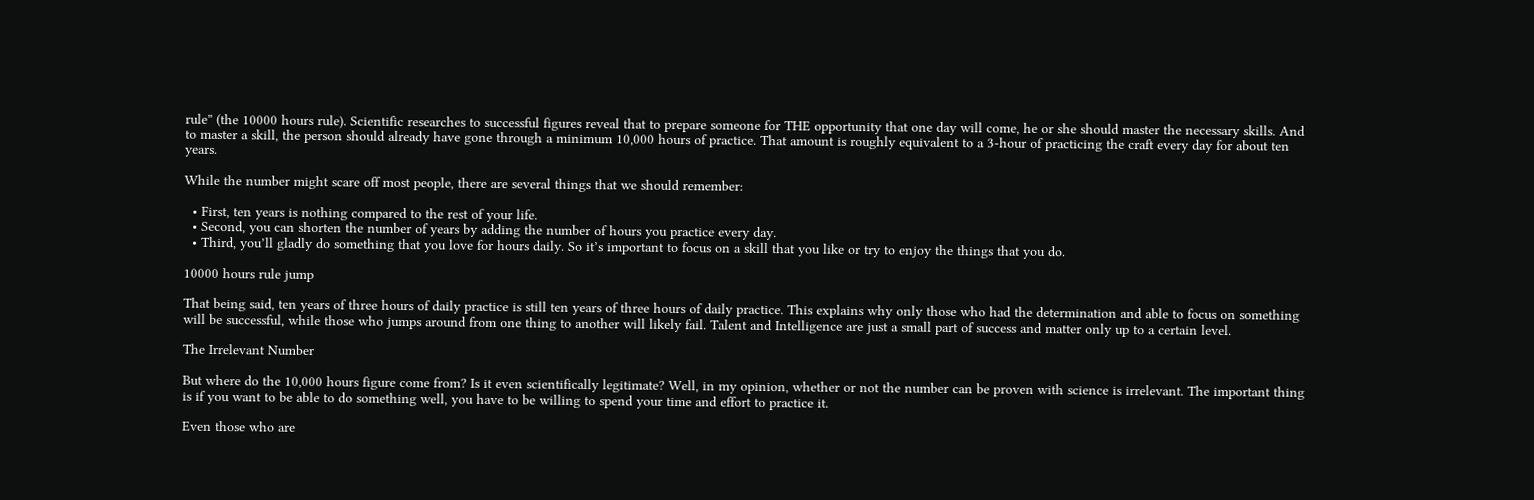rule” (the 10000 hours rule). Scientific researches to successful figures reveal that to prepare someone for THE opportunity that one day will come, he or she should master the necessary skills. And to master a skill, the person should already have gone through a minimum 10,000 hours of practice. That amount is roughly equivalent to a 3-hour of practicing the craft every day for about ten years.

While the number might scare off most people, there are several things that we should remember:

  • First, ten years is nothing compared to the rest of your life.
  • Second, you can shorten the number of years by adding the number of hours you practice every day.
  • Third, you’ll gladly do something that you love for hours daily. So it’s important to focus on a skill that you like or try to enjoy the things that you do.

10000 hours rule jump

That being said, ten years of three hours of daily practice is still ten years of three hours of daily practice. This explains why only those who had the determination and able to focus on something will be successful, while those who jumps around from one thing to another will likely fail. Talent and Intelligence are just a small part of success and matter only up to a certain level.

The Irrelevant Number

But where do the 10,000 hours figure come from? Is it even scientifically legitimate? Well, in my opinion, whether or not the number can be proven with science is irrelevant. The important thing is if you want to be able to do something well, you have to be willing to spend your time and effort to practice it.

Even those who are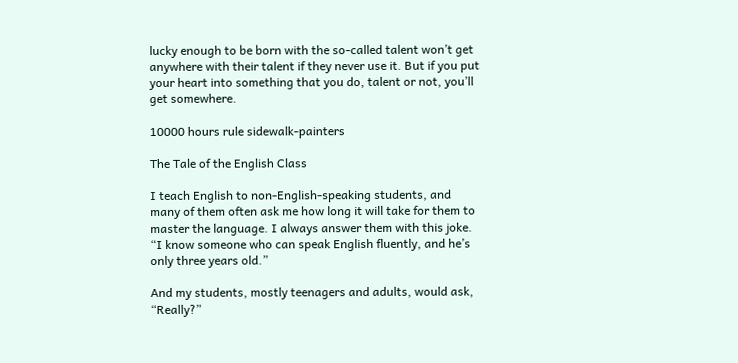lucky enough to be born with the so-called talent won’t get anywhere with their talent if they never use it. But if you put your heart into something that you do, talent or not, you’ll get somewhere.

10000 hours rule sidewalk-painters

The Tale of the English Class

I teach English to non-English-speaking students, and many of them often ask me how long it will take for them to master the language. I always answer them with this joke. “I know someone who can speak English fluently, and he’s only three years old.”

And my students, mostly teenagers and adults, would ask, “Really?”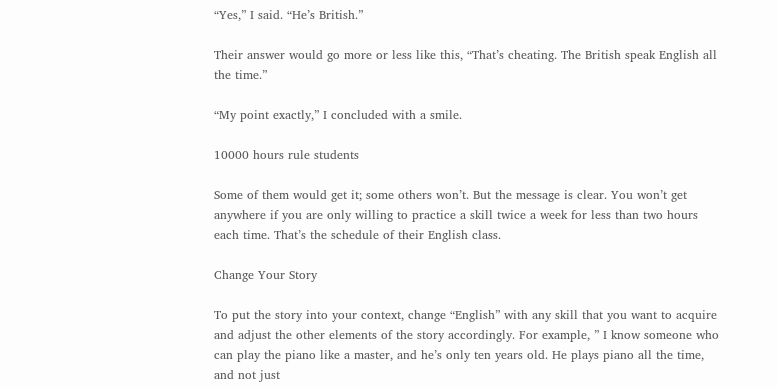“Yes,” I said. “He’s British.”

Their answer would go more or less like this, “That’s cheating. The British speak English all the time.”

“My point exactly,” I concluded with a smile.

10000 hours rule students

Some of them would get it; some others won’t. But the message is clear. You won’t get anywhere if you are only willing to practice a skill twice a week for less than two hours each time. That’s the schedule of their English class.

Change Your Story

To put the story into your context, change “English” with any skill that you want to acquire and adjust the other elements of the story accordingly. For example, ” I know someone who can play the piano like a master, and he’s only ten years old. He plays piano all the time, and not just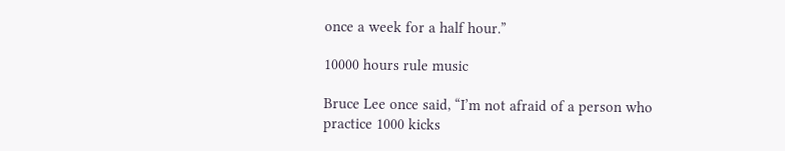once a week for a half hour.”

10000 hours rule music

Bruce Lee once said, “I’m not afraid of a person who practice 1000 kicks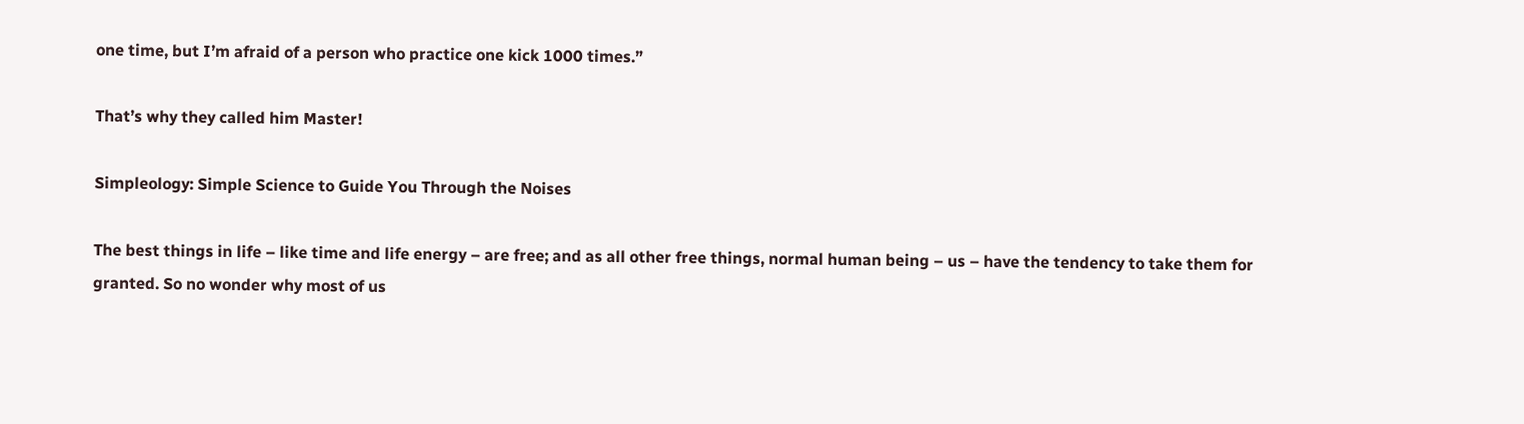one time, but I’m afraid of a person who practice one kick 1000 times.”

That’s why they called him Master!

Simpleology: Simple Science to Guide You Through the Noises

The best things in life – like time and life energy – are free; and as all other free things, normal human being – us – have the tendency to take them for granted. So no wonder why most of us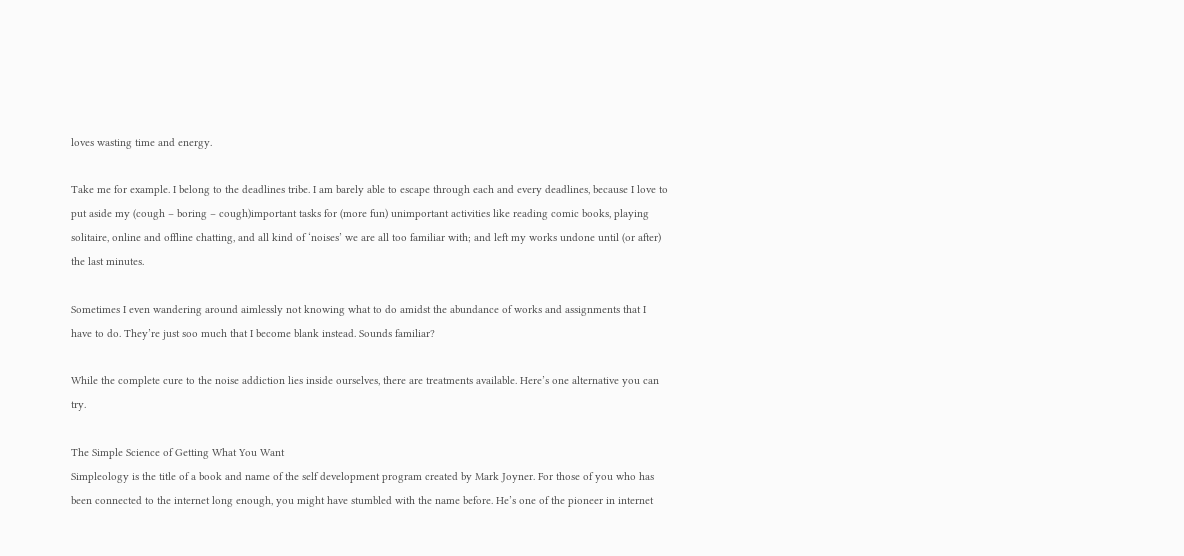loves wasting time and energy.

Take me for example. I belong to the deadlines tribe. I am barely able to escape through each and every deadlines, because I love to put aside my (cough – boring – cough)important tasks for (more fun) unimportant activities like reading comic books, playing solitaire, online and offline chatting, and all kind of ‘noises’ we are all too familiar with; and left my works undone until (or after) the last minutes.

Sometimes I even wandering around aimlessly not knowing what to do amidst the abundance of works and assignments that I have to do. They’re just soo much that I become blank instead. Sounds familiar?

While the complete cure to the noise addiction lies inside ourselves, there are treatments available. Here’s one alternative you can try.

The Simple Science of Getting What You Want
Simpleology is the title of a book and name of the self development program created by Mark Joyner. For those of you who has been connected to the internet long enough, you might have stumbled with the name before. He’s one of the pioneer in internet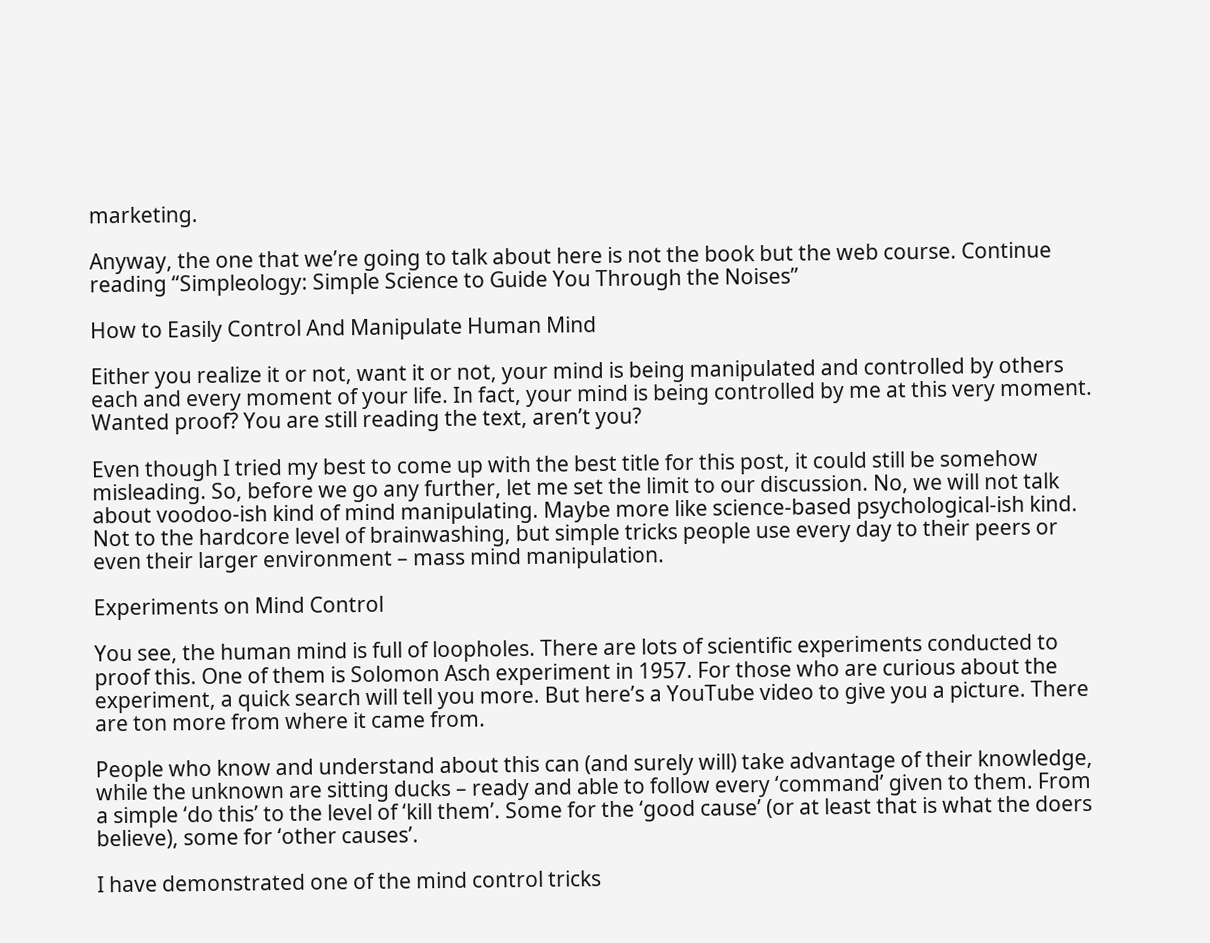marketing.

Anyway, the one that we’re going to talk about here is not the book but the web course. Continue reading “Simpleology: Simple Science to Guide You Through the Noises”

How to Easily Control And Manipulate Human Mind

Either you realize it or not, want it or not, your mind is being manipulated and controlled by others each and every moment of your life. In fact, your mind is being controlled by me at this very moment. Wanted proof? You are still reading the text, aren’t you?

Even though I tried my best to come up with the best title for this post, it could still be somehow misleading. So, before we go any further, let me set the limit to our discussion. No, we will not talk about voodoo-ish kind of mind manipulating. Maybe more like science-based psychological-ish kind. Not to the hardcore level of brainwashing, but simple tricks people use every day to their peers or even their larger environment – mass mind manipulation.

Experiments on Mind Control

You see, the human mind is full of loopholes. There are lots of scientific experiments conducted to proof this. One of them is Solomon Asch experiment in 1957. For those who are curious about the experiment, a quick search will tell you more. But here’s a YouTube video to give you a picture. There are ton more from where it came from.

People who know and understand about this can (and surely will) take advantage of their knowledge, while the unknown are sitting ducks – ready and able to follow every ‘command’ given to them. From a simple ‘do this’ to the level of ‘kill them’. Some for the ‘good cause’ (or at least that is what the doers believe), some for ‘other causes’.

I have demonstrated one of the mind control tricks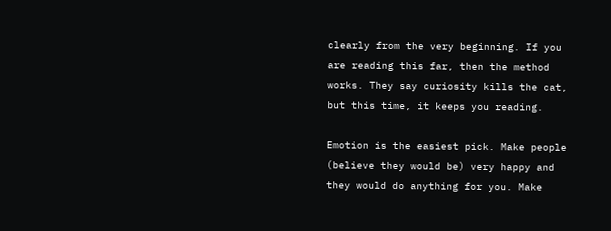clearly from the very beginning. If you are reading this far, then the method works. They say curiosity kills the cat, but this time, it keeps you reading.

Emotion is the easiest pick. Make people (believe they would be) very happy and they would do anything for you. Make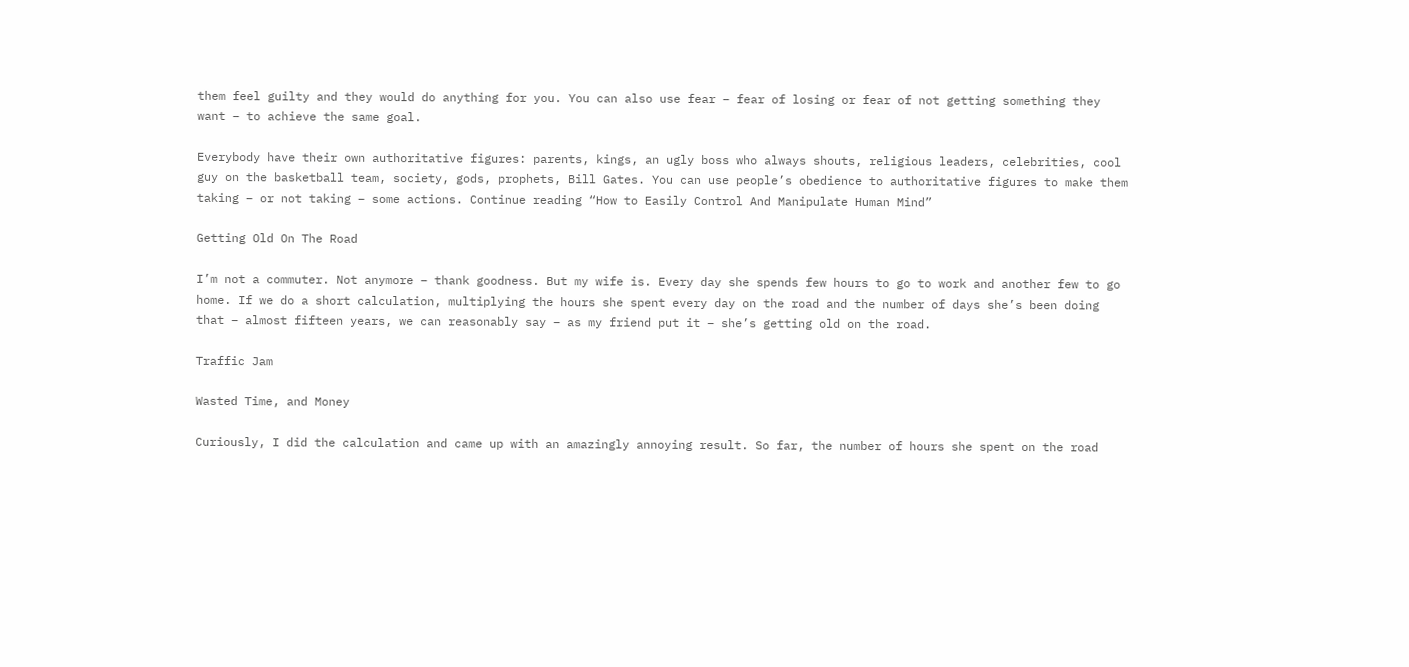them feel guilty and they would do anything for you. You can also use fear – fear of losing or fear of not getting something they want – to achieve the same goal.

Everybody have their own authoritative figures: parents, kings, an ugly boss who always shouts, religious leaders, celebrities, cool guy on the basketball team, society, gods, prophets, Bill Gates. You can use people’s obedience to authoritative figures to make them taking – or not taking – some actions. Continue reading “How to Easily Control And Manipulate Human Mind”

Getting Old On The Road

I’m not a commuter. Not anymore – thank goodness. But my wife is. Every day she spends few hours to go to work and another few to go home. If we do a short calculation, multiplying the hours she spent every day on the road and the number of days she’s been doing that – almost fifteen years, we can reasonably say – as my friend put it – she’s getting old on the road.

Traffic Jam

Wasted Time, and Money

Curiously, I did the calculation and came up with an amazingly annoying result. So far, the number of hours she spent on the road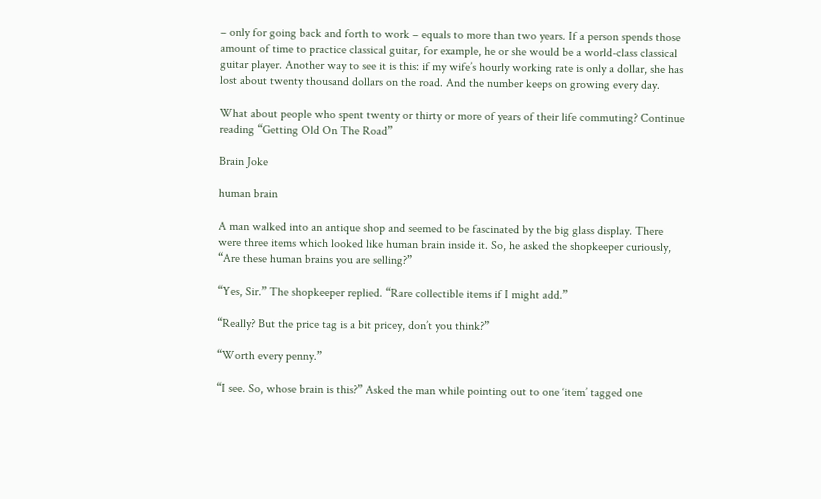– only for going back and forth to work – equals to more than two years. If a person spends those amount of time to practice classical guitar, for example, he or she would be a world-class classical guitar player. Another way to see it is this: if my wife’s hourly working rate is only a dollar, she has lost about twenty thousand dollars on the road. And the number keeps on growing every day.

What about people who spent twenty or thirty or more of years of their life commuting? Continue reading “Getting Old On The Road”

Brain Joke

human brain

A man walked into an antique shop and seemed to be fascinated by the big glass display. There were three items which looked like human brain inside it. So, he asked the shopkeeper curiously, “Are these human brains you are selling?”

“Yes, Sir.” The shopkeeper replied. “Rare collectible items if I might add.”

“Really? But the price tag is a bit pricey, don’t you think?”

“Worth every penny.”

“I see. So, whose brain is this?” Asked the man while pointing out to one ‘item’ tagged one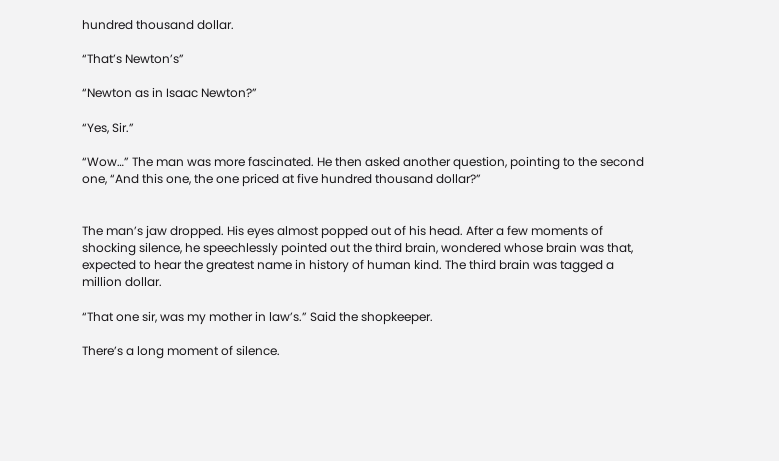hundred thousand dollar.

“That’s Newton’s”

“Newton as in Isaac Newton?”

“Yes, Sir.”

“Wow…” The man was more fascinated. He then asked another question, pointing to the second one, “And this one, the one priced at five hundred thousand dollar?”


The man’s jaw dropped. His eyes almost popped out of his head. After a few moments of shocking silence, he speechlessly pointed out the third brain, wondered whose brain was that, expected to hear the greatest name in history of human kind. The third brain was tagged a million dollar.

“That one sir, was my mother in law’s.” Said the shopkeeper.

There’s a long moment of silence.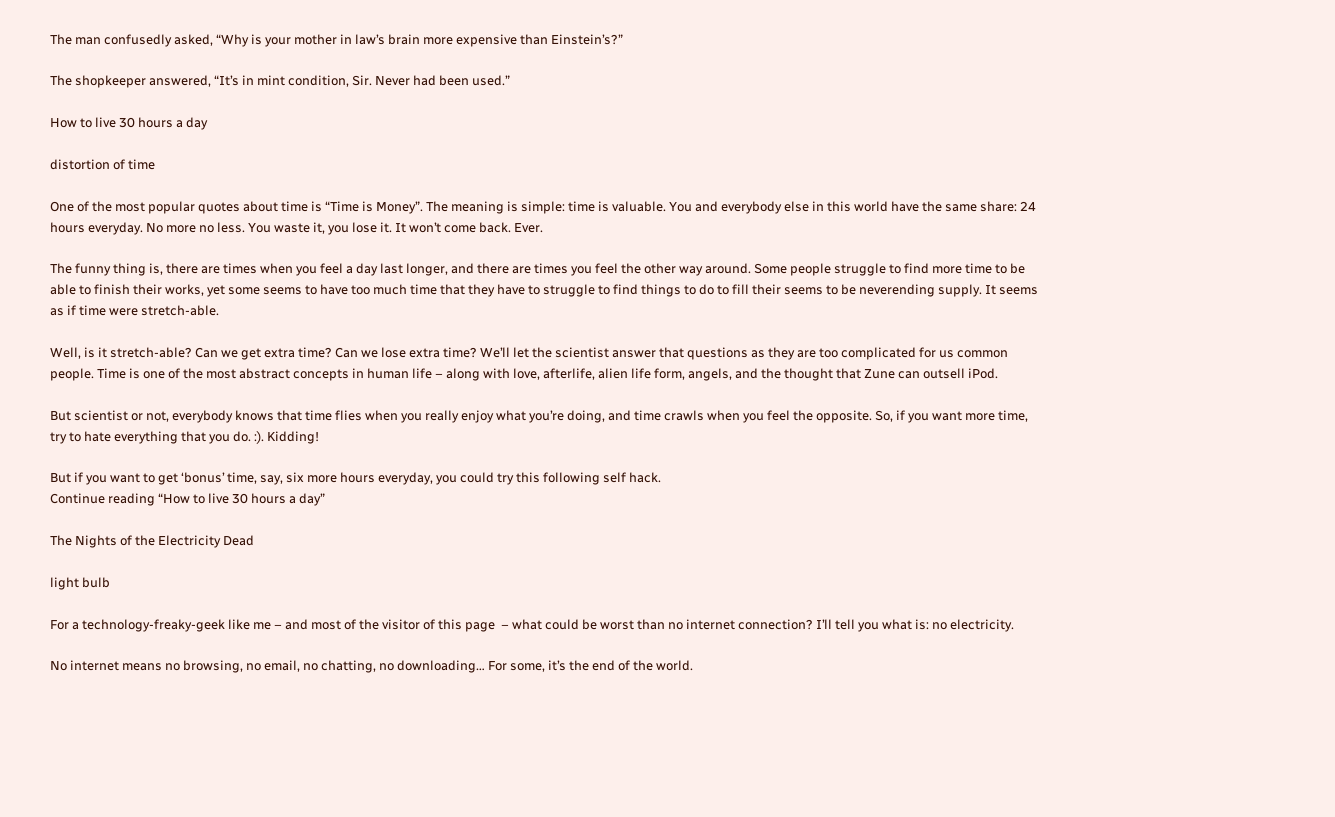The man confusedly asked, “Why is your mother in law’s brain more expensive than Einstein’s?”

The shopkeeper answered, “It’s in mint condition, Sir. Never had been used.”

How to live 30 hours a day

distortion of time

One of the most popular quotes about time is “Time is Money”. The meaning is simple: time is valuable. You and everybody else in this world have the same share: 24 hours everyday. No more no less. You waste it, you lose it. It won’t come back. Ever.

The funny thing is, there are times when you feel a day last longer, and there are times you feel the other way around. Some people struggle to find more time to be able to finish their works, yet some seems to have too much time that they have to struggle to find things to do to fill their seems to be neverending supply. It seems as if time were stretch-able.

Well, is it stretch-able? Can we get extra time? Can we lose extra time? We’ll let the scientist answer that questions as they are too complicated for us common people. Time is one of the most abstract concepts in human life – along with love, afterlife, alien life form, angels, and the thought that Zune can outsell iPod.

But scientist or not, everybody knows that time flies when you really enjoy what you’re doing, and time crawls when you feel the opposite. So, if you want more time, try to hate everything that you do. :). Kidding!

But if you want to get ‘bonus’ time, say, six more hours everyday, you could try this following self hack.
Continue reading “How to live 30 hours a day”

The Nights of the Electricity Dead

light bulb

For a technology-freaky-geek like me – and most of the visitor of this page  – what could be worst than no internet connection? I’ll tell you what is: no electricity.

No internet means no browsing, no email, no chatting, no downloading… For some, it’s the end of the world.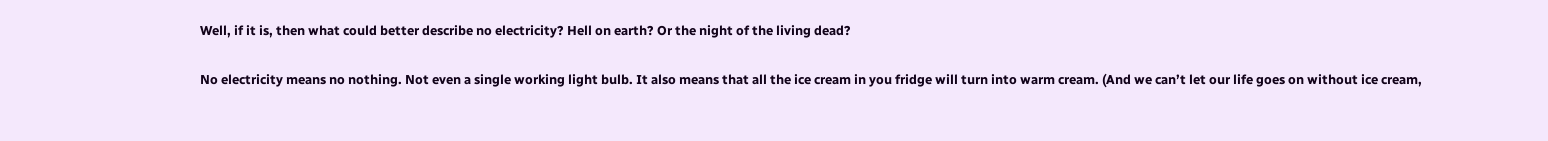Well, if it is, then what could better describe no electricity? Hell on earth? Or the night of the living dead?

No electricity means no nothing. Not even a single working light bulb. It also means that all the ice cream in you fridge will turn into warm cream. (And we can’t let our life goes on without ice cream,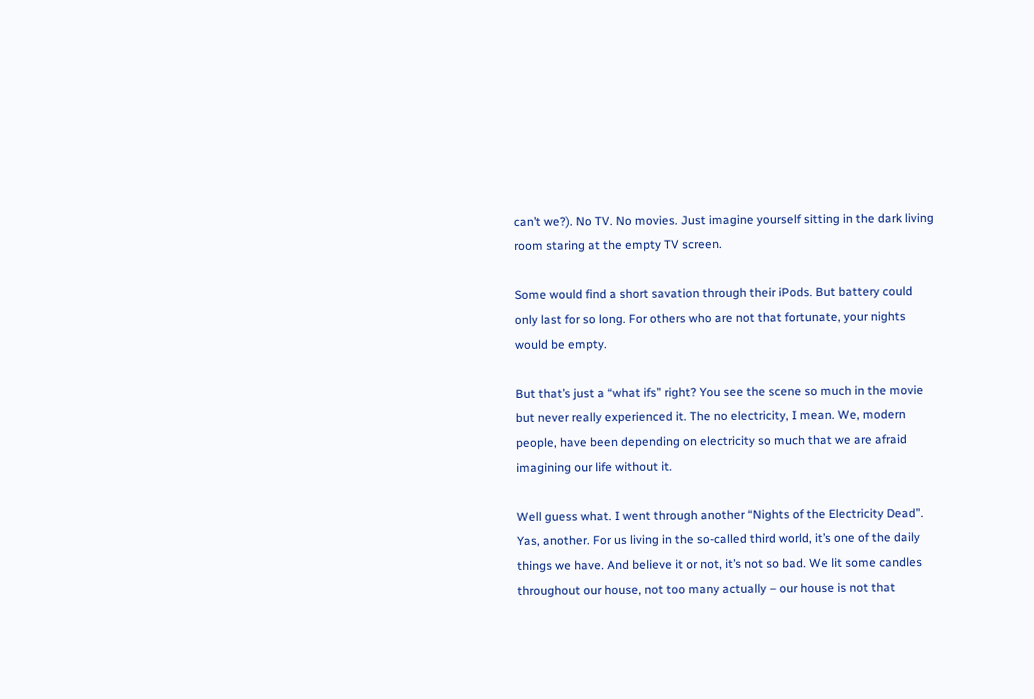can’t we?). No TV. No movies. Just imagine yourself sitting in the dark living room staring at the empty TV screen.

Some would find a short savation through their iPods. But battery could only last for so long. For others who are not that fortunate, your nights would be empty.

But that’s just a “what ifs” right? You see the scene so much in the movie but never really experienced it. The no electricity, I mean. We, modern people, have been depending on electricity so much that we are afraid imagining our life without it.

Well guess what. I went through another “Nights of the Electricity Dead”. Yas, another. For us living in the so-called third world, it’s one of the daily things we have. And believe it or not, it’s not so bad. We lit some candles throughout our house, not too many actually – our house is not that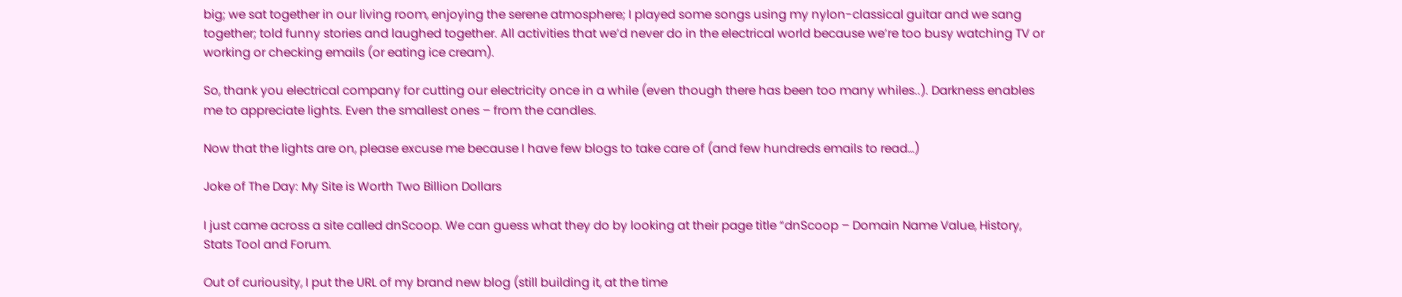big; we sat together in our living room, enjoying the serene atmosphere; I played some songs using my nylon-classical guitar and we sang together; told funny stories and laughed together. All activities that we’d never do in the electrical world because we’re too busy watching TV or working or checking emails (or eating ice cream).

So, thank you electrical company for cutting our electricity once in a while (even though there has been too many whiles..). Darkness enables me to appreciate lights. Even the smallest ones – from the candles.

Now that the lights are on, please excuse me because I have few blogs to take care of (and few hundreds emails to read…)

Joke of The Day: My Site is Worth Two Billion Dollars

I just came across a site called dnScoop. We can guess what they do by looking at their page title “dnScoop – Domain Name Value, History, Stats Tool and Forum.

Out of curiousity, I put the URL of my brand new blog (still building it, at the time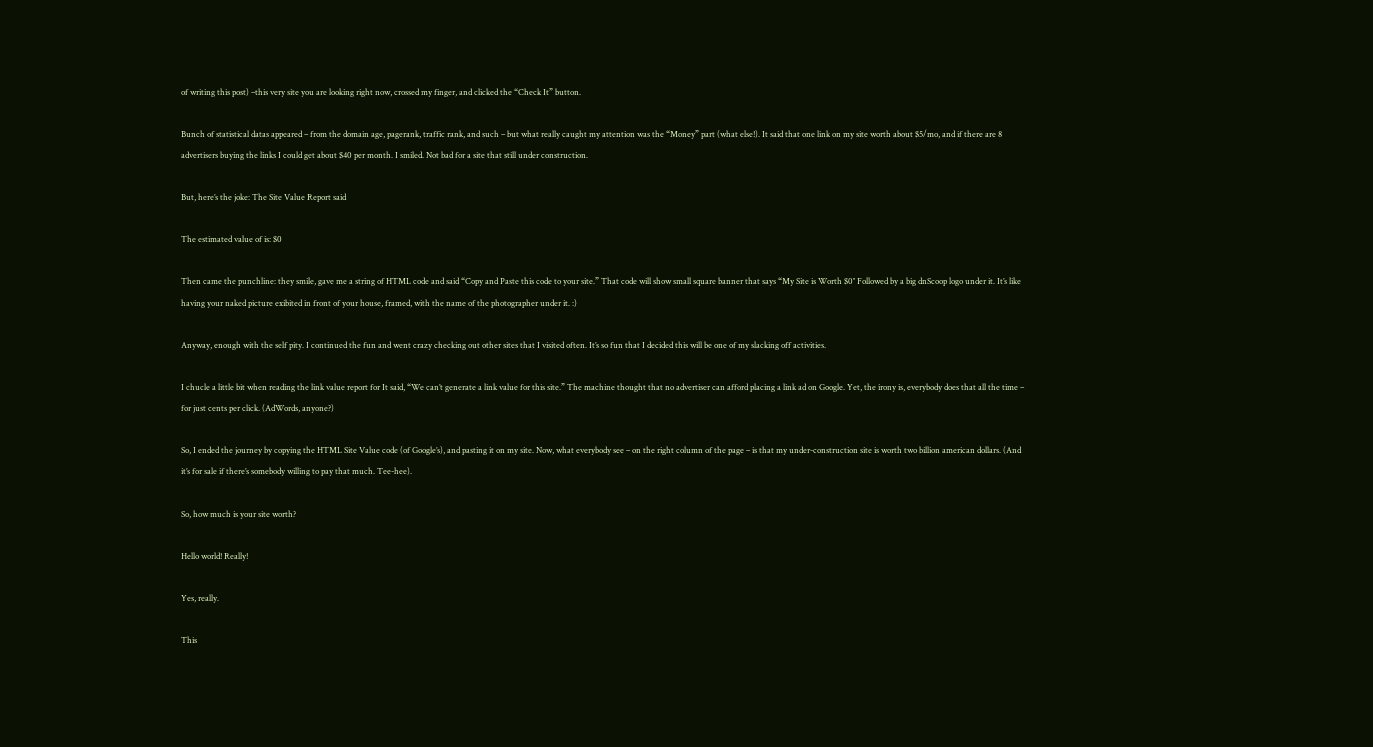of writing this post) –this very site you are looking right now, crossed my finger, and clicked the “Check It” button.

Bunch of statistical datas appeared – from the domain age, pagerank, traffic rank, and such – but what really caught my attention was the “Money” part (what else!). It said that one link on my site worth about $5/mo, and if there are 8 advertisers buying the links I could get about $40 per month. I smiled. Not bad for a site that still under construction.

But, here’s the joke: The Site Value Report said

The estimated value of is: $0

Then came the punchline: they smile, gave me a string of HTML code and said “Copy and Paste this code to your site.” That code will show small square banner that says “My Site is Worth $0″ Followed by a big dnScoop logo under it. It’s like having your naked picture exibited in front of your house, framed, with the name of the photographer under it. :)

Anyway, enough with the self pity. I continued the fun and went crazy checking out other sites that I visited often. It’s so fun that I decided this will be one of my slacking off activities.

I chucle a little bit when reading the link value report for It said, “We can’t generate a link value for this site.” The machine thought that no advertiser can afford placing a link ad on Google. Yet, the irony is, everybody does that all the time – for just cents per click. (AdWords, anyone?)

So, I ended the journey by copying the HTML Site Value code (of Google’s), and pasting it on my site. Now, what everybody see – on the right column of the page – is that my under-construction site is worth two billion american dollars. (And it’s for sale if there’s somebody willing to pay that much. Tee-hee).

So, how much is your site worth?

Hello world! Really!

Yes, really.

This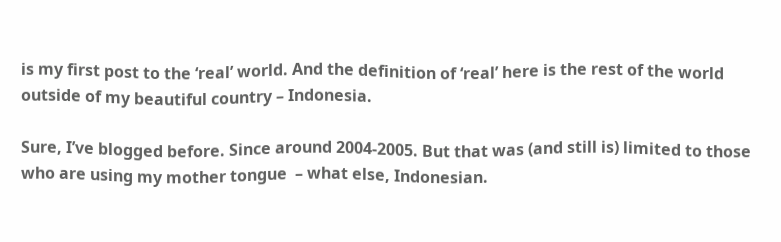is my first post to the ‘real’ world. And the definition of ‘real’ here is the rest of the world outside of my beautiful country – Indonesia.

Sure, I’ve blogged before. Since around 2004-2005. But that was (and still is) limited to those who are using my mother tongue  – what else, Indonesian.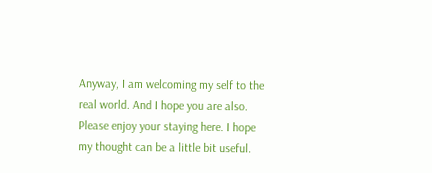Anyway, I am welcoming my self to the real world. And I hope you are also. Please enjoy your staying here. I hope my thought can be a little bit useful.